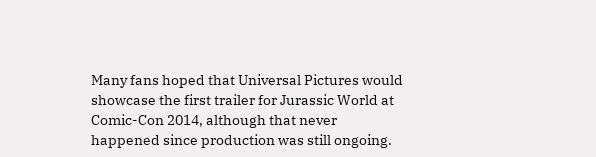Many fans hoped that Universal Pictures would showcase the first trailer for Jurassic World at Comic-Con 2014, although that never happened since production was still ongoing.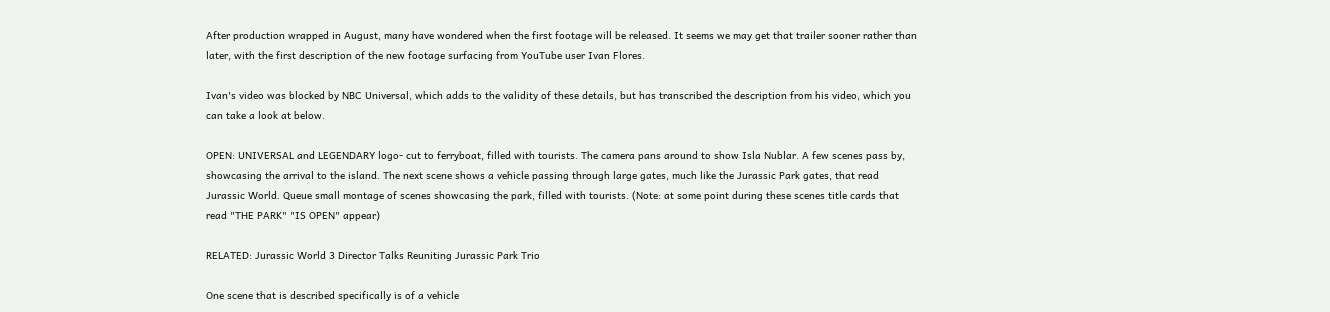After production wrapped in August, many have wondered when the first footage will be released. It seems we may get that trailer sooner rather than later, with the first description of the new footage surfacing from YouTube user Ivan Flores.

Ivan's video was blocked by NBC Universal, which adds to the validity of these details, but has transcribed the description from his video, which you can take a look at below.

OPEN: UNIVERSAL and LEGENDARY logo- cut to ferryboat, filled with tourists. The camera pans around to show Isla Nublar. A few scenes pass by, showcasing the arrival to the island. The next scene shows a vehicle passing through large gates, much like the Jurassic Park gates, that read Jurassic World. Queue small montage of scenes showcasing the park, filled with tourists. (Note: at some point during these scenes title cards that read "THE PARK" "IS OPEN" appear)

RELATED: Jurassic World 3 Director Talks Reuniting Jurassic Park Trio

One scene that is described specifically is of a vehicle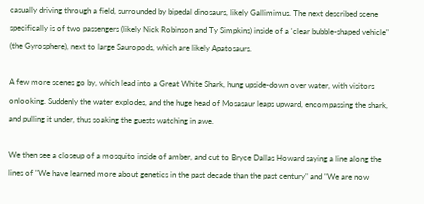casually driving through a field, surrounded by bipedal dinosaurs, likely Gallimimus. The next described scene specifically is of two passengers (likely Nick Robinson and Ty Simpkins) inside of a 'clear bubble-shaped vehicle" (the Gyrosphere), next to large Sauropods, which are likely Apatosaurs.

A few more scenes go by, which lead into a Great White Shark, hung upside-down over water, with visitors onlooking. Suddenly the water explodes, and the huge head of Mosasaur leaps upward, encompassing the shark, and pulling it under, thus soaking the guests watching in awe.

We then see a closeup of a mosquito inside of amber, and cut to Bryce Dallas Howard saying a line along the lines of "We have learned more about genetics in the past decade than the past century" and "We are now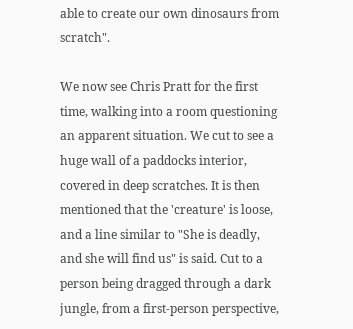able to create our own dinosaurs from scratch".

We now see Chris Pratt for the first time, walking into a room questioning an apparent situation. We cut to see a huge wall of a paddocks interior, covered in deep scratches. It is then mentioned that the 'creature' is loose, and a line similar to "She is deadly, and she will find us" is said. Cut to a person being dragged through a dark jungle, from a first-person perspective,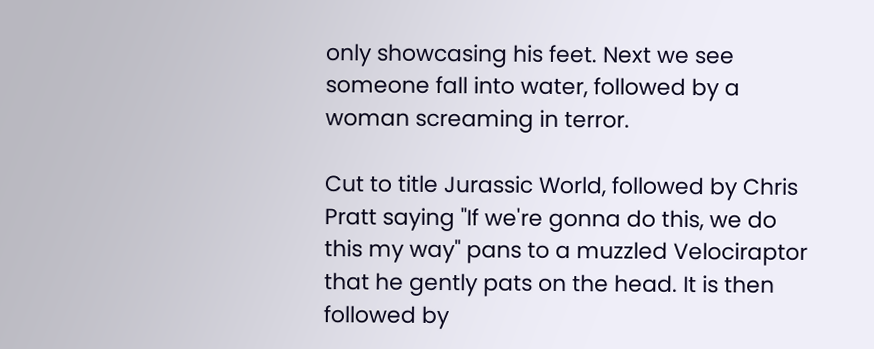only showcasing his feet. Next we see someone fall into water, followed by a woman screaming in terror.

Cut to title Jurassic World, followed by Chris Pratt saying "If we're gonna do this, we do this my way" pans to a muzzled Velociraptor that he gently pats on the head. It is then followed by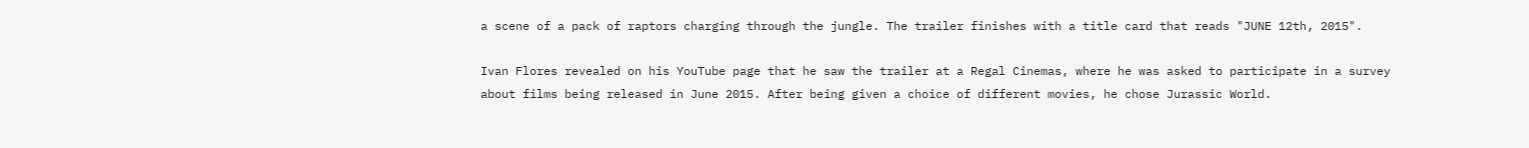a scene of a pack of raptors charging through the jungle. The trailer finishes with a title card that reads "JUNE 12th, 2015".

Ivan Flores revealed on his YouTube page that he saw the trailer at a Regal Cinemas, where he was asked to participate in a survey about films being released in June 2015. After being given a choice of different movies, he chose Jurassic World.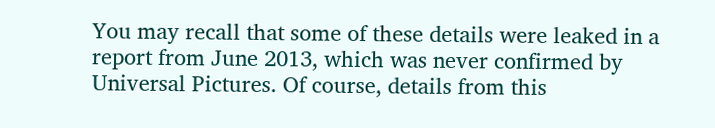You may recall that some of these details were leaked in a report from June 2013, which was never confirmed by Universal Pictures. Of course, details from this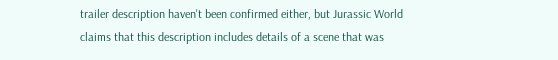trailer description haven't been confirmed either, but Jurassic World claims that this description includes details of a scene that was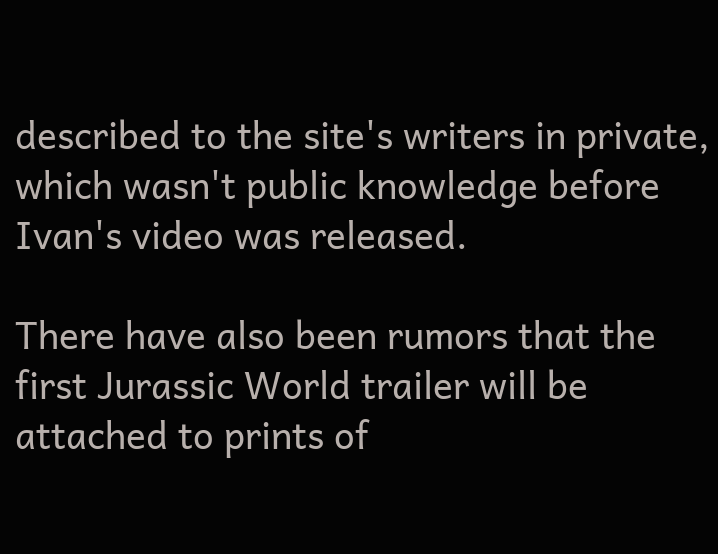described to the site's writers in private, which wasn't public knowledge before Ivan's video was released.

There have also been rumors that the first Jurassic World trailer will be attached to prints of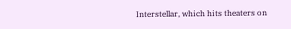Interstellar, which hits theaters on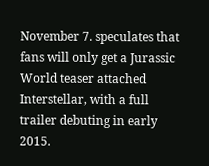November 7. speculates that fans will only get a Jurassic World teaser attached Interstellar, with a full trailer debuting in early 2015.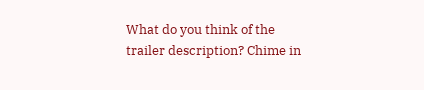What do you think of the trailer description? Chime in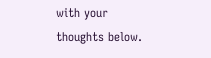with your thoughts below.